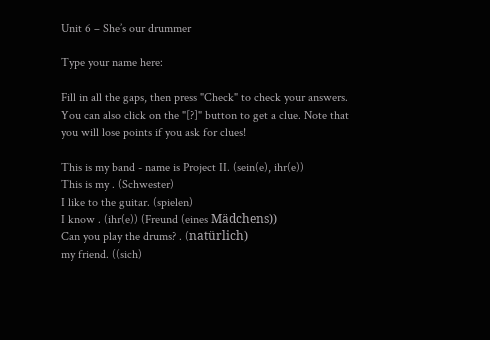Unit 6 – She’s our drummer

Type your name here:

Fill in all the gaps, then press "Check" to check your answers. You can also click on the "[?]" button to get a clue. Note that you will lose points if you ask for clues!

This is my band - name is Project II. (sein(e), ihr(e))
This is my . (Schwester)
I like to the guitar. (spielen)
I know . (ihr(e)) (Freund (eines Mädchens))
Can you play the drums? . (natürlich)
my friend. ((sich)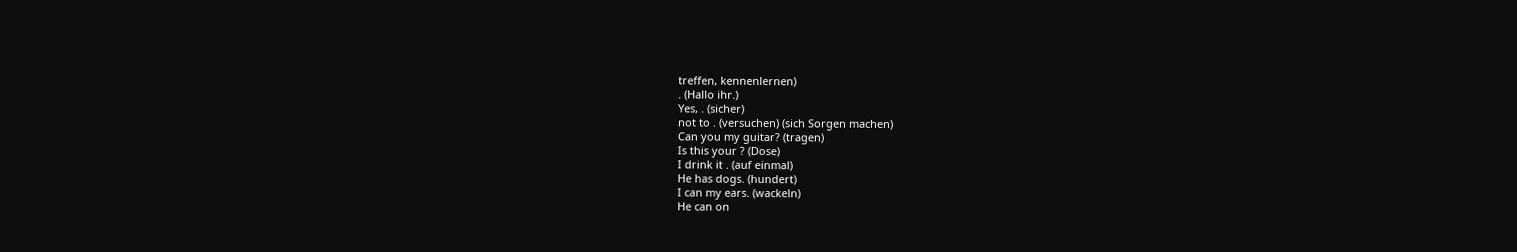treffen, kennenlernen)
. (Hallo ihr.)
Yes, . (sicher)
not to . (versuchen) (sich Sorgen machen)
Can you my guitar? (tragen)
Is this your ? (Dose)
I drink it . (auf einmal)
He has dogs. (hundert)
I can my ears. (wackeln)
He can on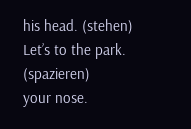his head. (stehen)
Let’s to the park. (spazieren)
your nose.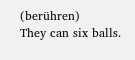(berühren)
They can six balls.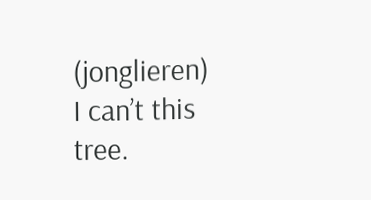(jonglieren)
I can’t this tree.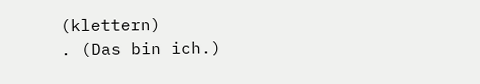(klettern)
. (Das bin ich.)